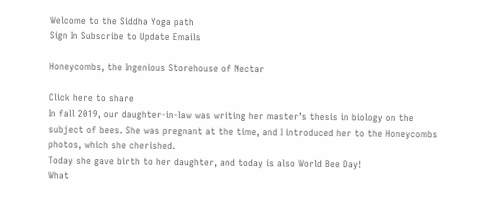Welcome to the Siddha Yoga path
Sign In Subscribe to Update Emails

Honeycombs, the Ingenious Storehouse of Nectar

Click here to share
In fall 2019, our daughter-in-law was writing her master’s thesis in biology on the subject of bees. She was pregnant at the time, and I introduced her to the Honeycombs photos, which she cherished.
Today she gave birth to her daughter, and today is also World Bee Day!
What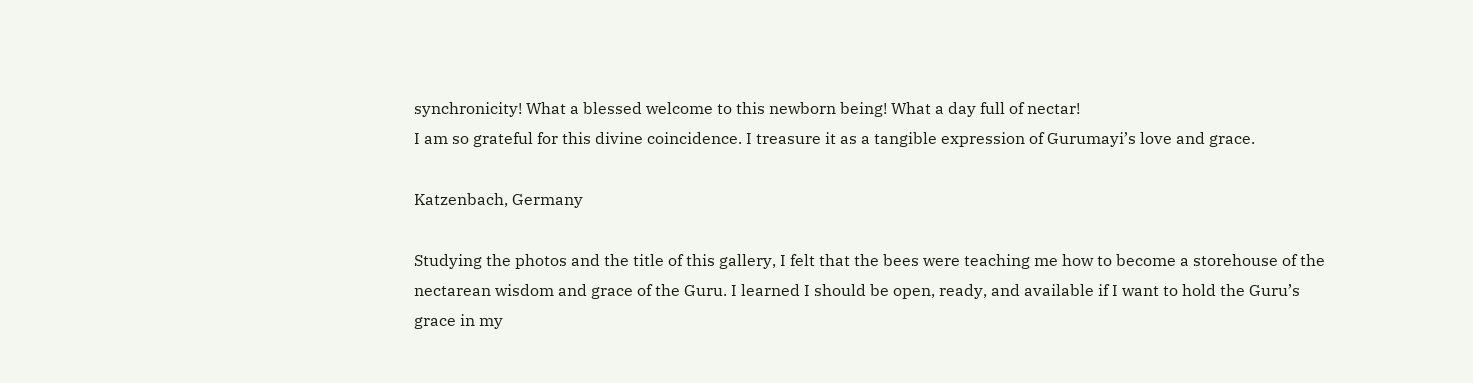synchronicity! What a blessed welcome to this newborn being! What a day full of nectar!
I am so grateful for this divine coincidence. I treasure it as a tangible expression of Gurumayi’s love and grace.

Katzenbach, Germany

Studying the photos and the title of this gallery, I felt that the bees were teaching me how to become a storehouse of the nectarean wisdom and grace of the Guru. I learned I should be open, ready, and available if I want to hold the Guru’s grace in my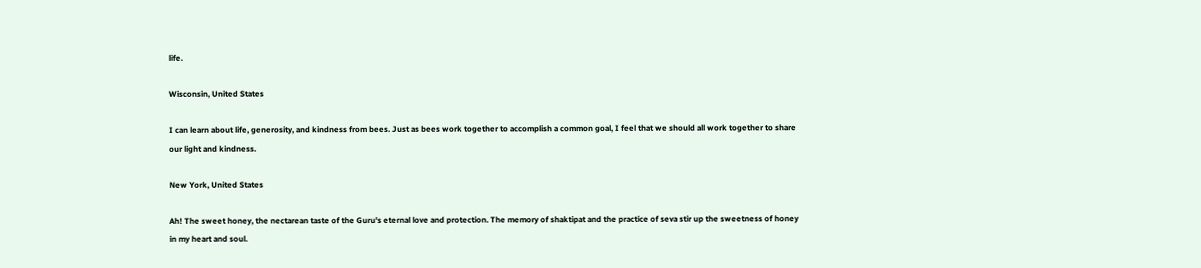life.

Wisconsin, United States

I can learn about life, generosity, and kindness from bees. Just as bees work together to accomplish a common goal, I feel that we should all work together to share our light and kindness.

New York, United States

Ah! The sweet honey, the nectarean taste of the Guru's eternal love and protection. The memory of shaktipat and the practice of seva stir up the sweetness of honey in my heart and soul.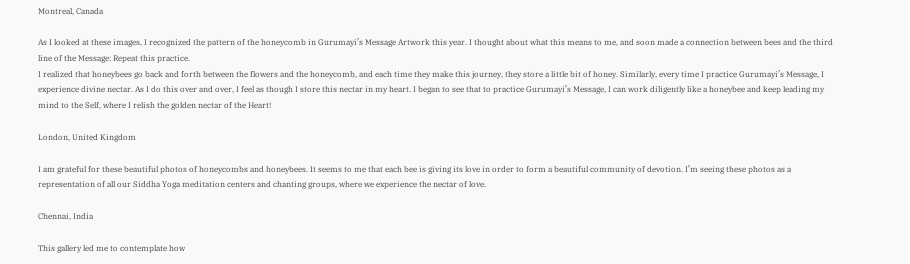Montreal, Canada

As I looked at these images, I recognized the pattern of the honeycomb in Gurumayi’s Message Artwork this year. I thought about what this means to me, and soon made a connection between bees and the third line of the Message: Repeat this practice.
I realized that honeybees go back and forth between the flowers and the honeycomb, and each time they make this journey, they store a little bit of honey. Similarly, every time I practice Gurumayi’s Message, I experience divine nectar. As I do this over and over, I feel as though I store this nectar in my heart. I began to see that to practice Gurumayi’s Message, I can work diligently like a honeybee and keep leading my mind to the Self, where I relish the golden nectar of the Heart!

London, United Kingdom

I am grateful for these beautiful photos of honeycombs and honeybees. It seems to me that each bee is giving its love in order to form a beautiful community of devotion. I’m seeing these photos as a representation of all our Siddha Yoga meditation centers and chanting groups, where we experience the nectar of love.

Chennai, India

This gallery led me to contemplate how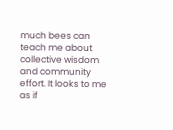much bees can teach me about collective wisdom and community effort. It looks to me as if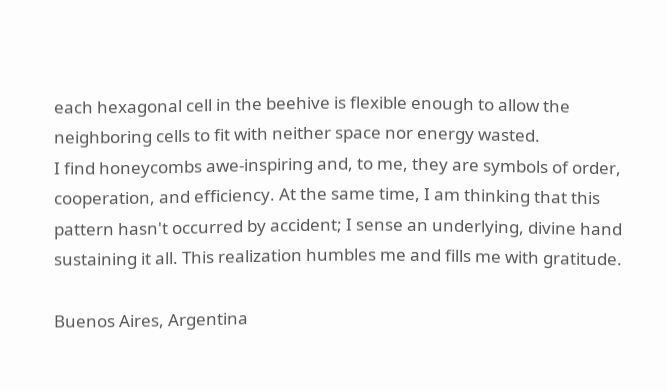each hexagonal cell in the beehive is flexible enough to allow the neighboring cells to fit with neither space nor energy wasted.
I find honeycombs awe-inspiring and, to me, they are symbols of order, cooperation, and efficiency. At the same time, I am thinking that this pattern hasn't occurred by accident; I sense an underlying, divine hand sustaining it all. This realization humbles me and fills me with gratitude.

Buenos Aires, Argentina